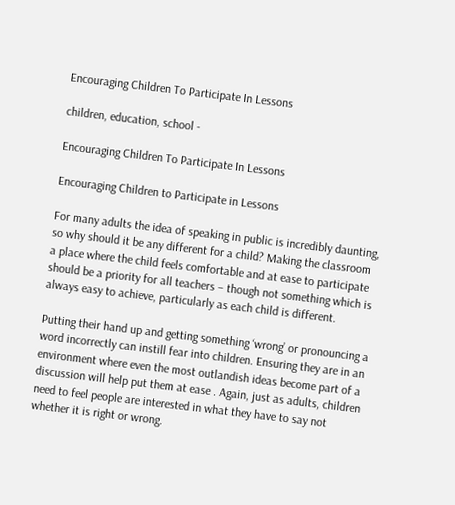Encouraging Children To Participate In Lessons

children, education, school -

Encouraging Children To Participate In Lessons

Encouraging Children to Participate in Lessons

For many adults the idea of speaking in public is incredibly daunting, so why should it be any different for a child? Making the classroom a place where the child feels comfortable and at ease to participate should be a priority for all teachers – though not something which is always easy to achieve, particularly as each child is different.

Putting their hand up and getting something ‘wrong’ or pronouncing a word incorrectly can instill fear into children. Ensuring they are in an environment where even the most outlandish ideas become part of a discussion will help put them at ease . Again, just as adults, children need to feel people are interested in what they have to say not whether it is right or wrong.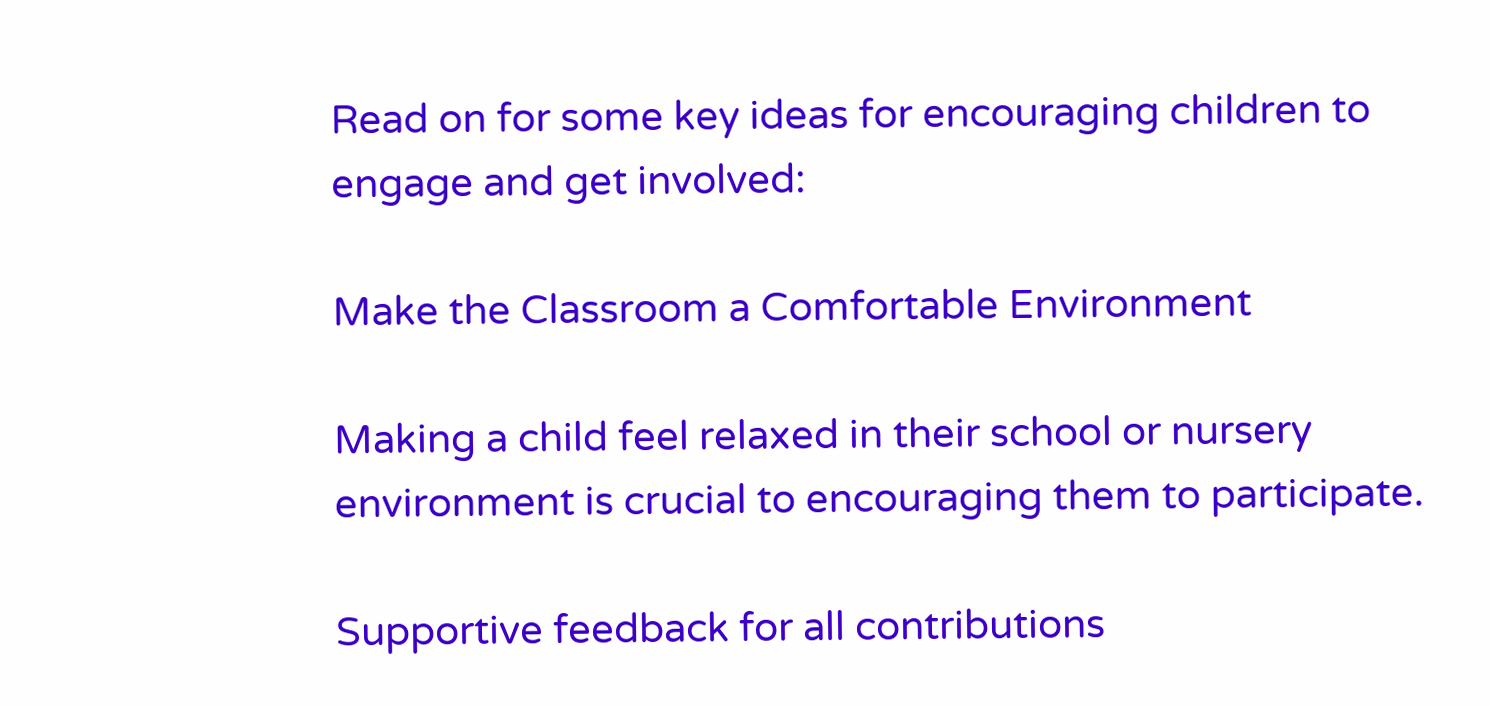Read on for some key ideas for encouraging children to engage and get involved:

Make the Classroom a Comfortable Environment

Making a child feel relaxed in their school or nursery environment is crucial to encouraging them to participate.

Supportive feedback for all contributions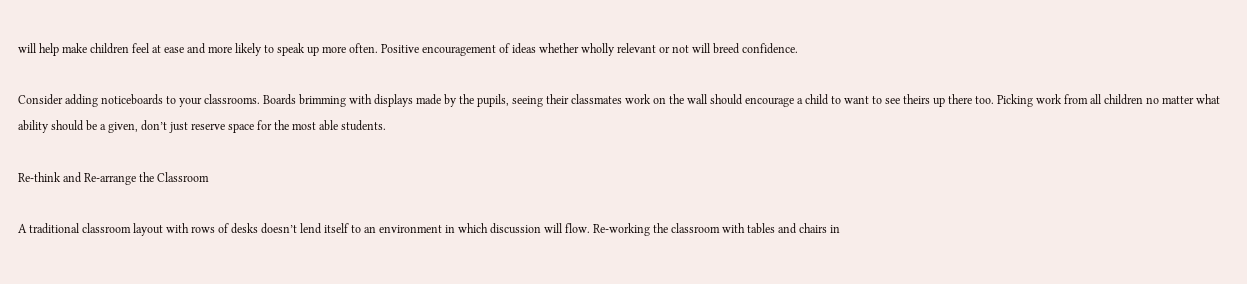will help make children feel at ease and more likely to speak up more often. Positive encouragement of ideas whether wholly relevant or not will breed confidence.

Consider adding noticeboards to your classrooms. Boards brimming with displays made by the pupils, seeing their classmates work on the wall should encourage a child to want to see theirs up there too. Picking work from all children no matter what ability should be a given, don’t just reserve space for the most able students.

Re-think and Re-arrange the Classroom

A traditional classroom layout with rows of desks doesn’t lend itself to an environment in which discussion will flow. Re-working the classroom with tables and chairs in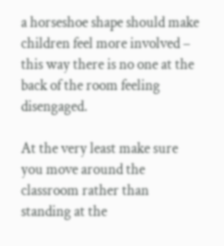a horseshoe shape should make children feel more involved – this way there is no one at the back of the room feeling disengaged.

At the very least make sure you move around the classroom rather than standing at the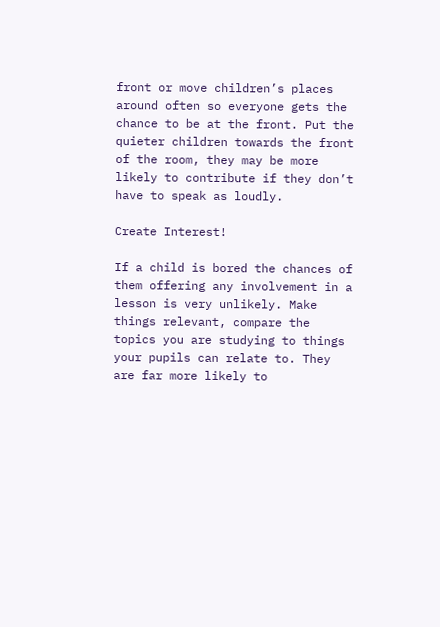front or move children’s places around often so everyone gets the chance to be at the front. Put the quieter children towards the front of the room, they may be more likely to contribute if they don’t have to speak as loudly.

Create Interest!

If a child is bored the chances of them offering any involvement in a lesson is very unlikely. Make things relevant, compare the topics you are studying to things your pupils can relate to. They are far more likely to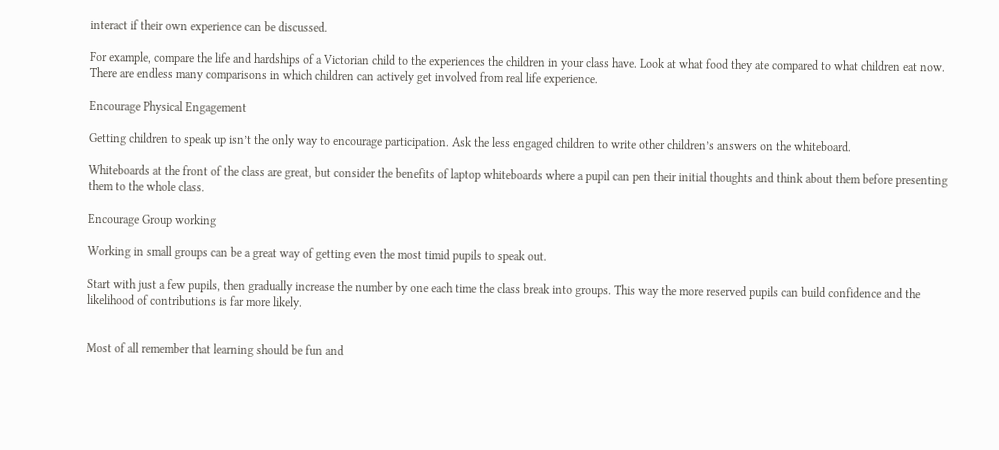interact if their own experience can be discussed.

For example, compare the life and hardships of a Victorian child to the experiences the children in your class have. Look at what food they ate compared to what children eat now. There are endless many comparisons in which children can actively get involved from real life experience.

Encourage Physical Engagement

Getting children to speak up isn’t the only way to encourage participation. Ask the less engaged children to write other children’s answers on the whiteboard.

Whiteboards at the front of the class are great, but consider the benefits of laptop whiteboards where a pupil can pen their initial thoughts and think about them before presenting them to the whole class.

Encourage Group working

Working in small groups can be a great way of getting even the most timid pupils to speak out.

Start with just a few pupils, then gradually increase the number by one each time the class break into groups. This way the more reserved pupils can build confidence and the likelihood of contributions is far more likely.


Most of all remember that learning should be fun and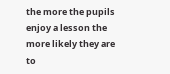the more the pupils enjoy a lesson the more likely they are to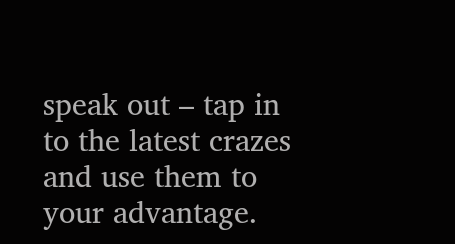speak out – tap in to the latest crazes and use them to your advantage.